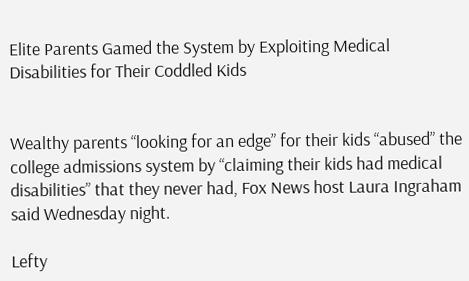Elite Parents Gamed the System by Exploiting Medical Disabilities for Their Coddled Kids


Wealthy parents “looking for an edge” for their kids “abused” the college admissions system by “claiming their kids had medical disabilities” that they never had, Fox News host Laura Ingraham said Wednesday night.

Lefty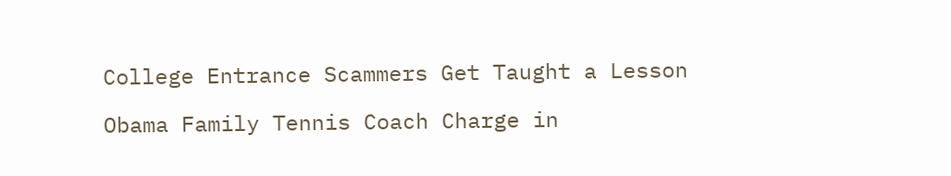College Entrance Scammers Get Taught a Lesson

Obama Family Tennis Coach Charge in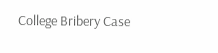College Bribery Case